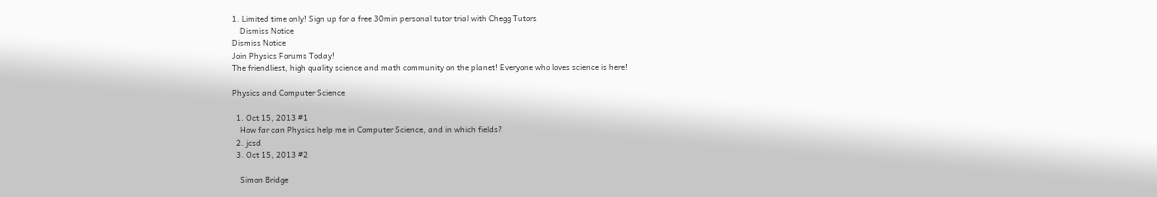1. Limited time only! Sign up for a free 30min personal tutor trial with Chegg Tutors
    Dismiss Notice
Dismiss Notice
Join Physics Forums Today!
The friendliest, high quality science and math community on the planet! Everyone who loves science is here!

Physics and Computer Science

  1. Oct 15, 2013 #1
    How far can Physics help me in Computer Science, and in which fields?
  2. jcsd
  3. Oct 15, 2013 #2

    Simon Bridge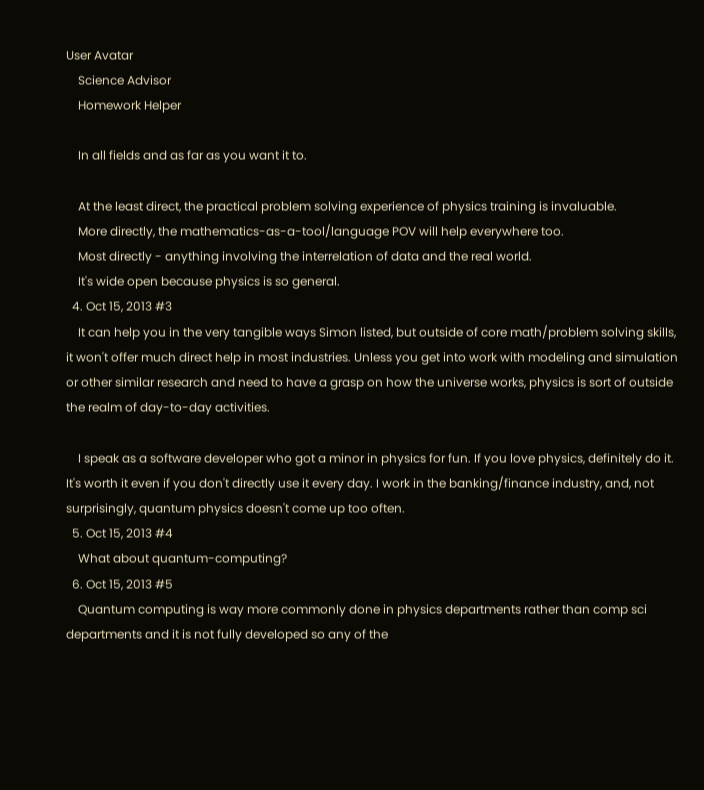User Avatar
    Science Advisor
    Homework Helper

    In all fields and as far as you want it to.

    At the least direct, the practical problem solving experience of physics training is invaluable.
    More directly, the mathematics-as-a-tool/language POV will help everywhere too.
    Most directly - anything involving the interrelation of data and the real world.
    It's wide open because physics is so general.
  4. Oct 15, 2013 #3
    It can help you in the very tangible ways Simon listed, but outside of core math/problem solving skills, it won't offer much direct help in most industries. Unless you get into work with modeling and simulation or other similar research and need to have a grasp on how the universe works, physics is sort of outside the realm of day-to-day activities.

    I speak as a software developer who got a minor in physics for fun. If you love physics, definitely do it. It's worth it even if you don't directly use it every day. I work in the banking/finance industry, and, not surprisingly, quantum physics doesn't come up too often.
  5. Oct 15, 2013 #4
    What about quantum-computing?
  6. Oct 15, 2013 #5
    Quantum computing is way more commonly done in physics departments rather than comp sci departments and it is not fully developed so any of the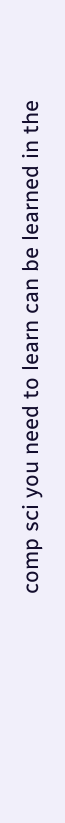comp sci you need to learn can be learned in the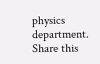physics department.
Share this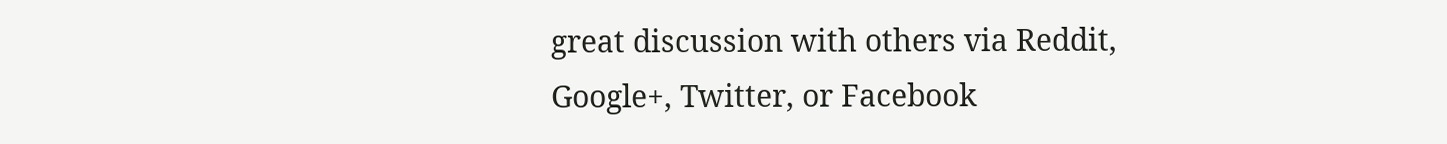great discussion with others via Reddit, Google+, Twitter, or Facebook